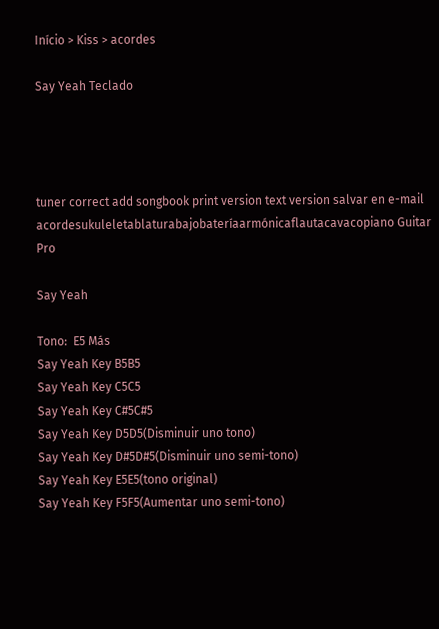Início > Kiss > acordes

Say Yeah Teclado




tuner correct add songbook print version text version salvar en e-mail
acordesukuleletablaturabajobateríaarmónicaflautacavacopiano Guitar Pro

Say Yeah

Tono:  E5 Más
Say Yeah Key B5B5
Say Yeah Key C5C5
Say Yeah Key C#5C#5
Say Yeah Key D5D5(Disminuir uno tono)
Say Yeah Key D#5D#5(Disminuir uno semi-tono)
Say Yeah Key E5E5(tono original)
Say Yeah Key F5F5(Aumentar uno semi-tono)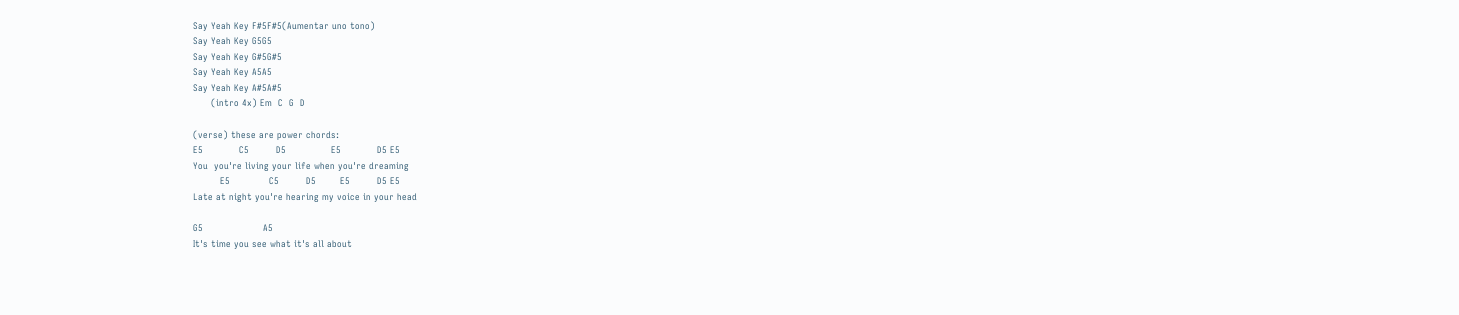Say Yeah Key F#5F#5(Aumentar uno tono)
Say Yeah Key G5G5
Say Yeah Key G#5G#5
Say Yeah Key A5A5
Say Yeah Key A#5A#5
      (intro 4x) Em  C  G  D

(verse) these are power chords:
E5            C5         D5               E5            D5 E5
You  you're living your life when you're dreaming
         E5             C5         D5        E5         D5 E5
Late at night you're hearing my voice in your head

G5                    A5
It's time you see what it's all about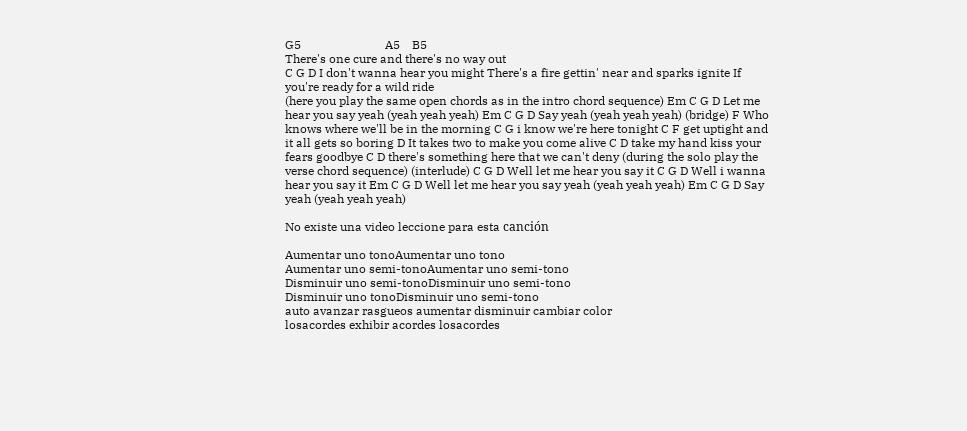G5                            A5    B5
There's one cure and there's no way out
C G D I don't wanna hear you might There's a fire gettin' near and sparks ignite If you're ready for a wild ride
(here you play the same open chords as in the intro chord sequence) Em C G D Let me hear you say yeah (yeah yeah yeah) Em C G D Say yeah (yeah yeah yeah) (bridge) F Who knows where we'll be in the morning C G i know we're here tonight C F get uptight and it all gets so boring D It takes two to make you come alive C D take my hand kiss your fears goodbye C D there's something here that we can't deny (during the solo play the verse chord sequence) (interlude) C G D Well let me hear you say it C G D Well i wanna hear you say it Em C G D Well let me hear you say yeah (yeah yeah yeah) Em C G D Say yeah (yeah yeah yeah)

No existe una video leccione para esta canción

Aumentar uno tonoAumentar uno tono
Aumentar uno semi-tonoAumentar uno semi-tono
Disminuir uno semi-tonoDisminuir uno semi-tono
Disminuir uno tonoDisminuir uno semi-tono
auto avanzar rasgueos aumentar disminuir cambiar color
losacordes exhibir acordes losacordes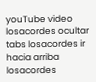youTube video losacordes ocultar tabs losacordes ir hacia arriba losacordes